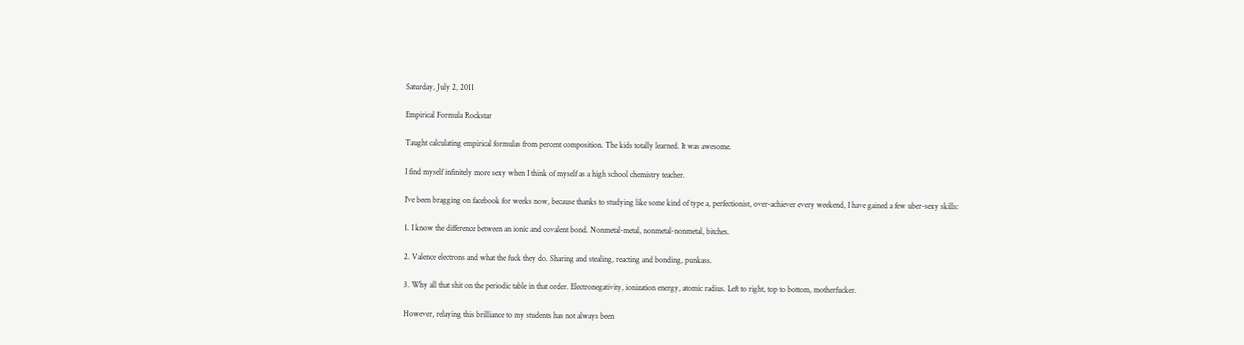Saturday, July 2, 2011

Empirical Formula Rockstar

Taught calculating empirical formulas from percent composition. The kids totally learned. It was awesome.

I find myself infinitely more sexy when I think of myself as a high school chemistry teacher.

I've been bragging on facebook for weeks now, because thanks to studying like some kind of type a, perfectionist, over-achiever every weekend, I have gained a few uber-sexy skills:

1. I know the difference between an ionic and covalent bond. Nonmetal-metal, nonmetal-nonmetal, bitches.

2. Valence electrons and what the fuck they do. Sharing and stealing, reacting and bonding, punkass.

3. Why all that shit on the periodic table in that order. Electronegativity, ionization energy, atomic radius. Left to right, top to bottom, motherfucker.

However, relaying this brilliance to my students has not always been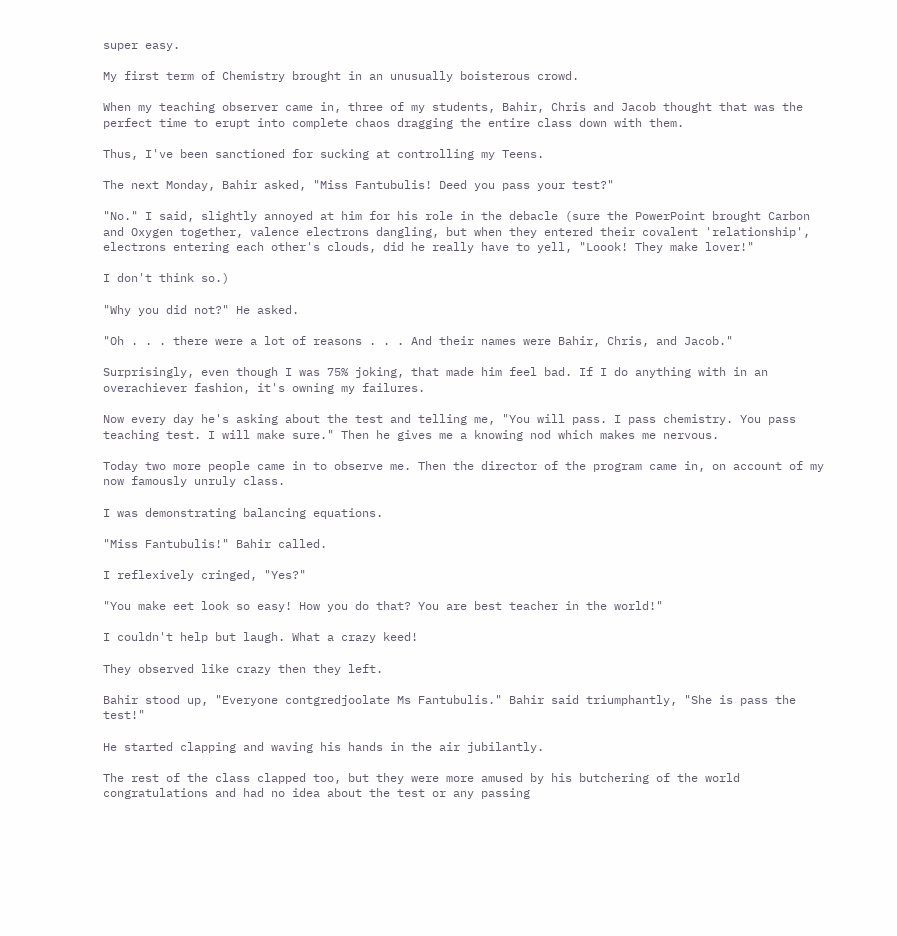super easy.

My first term of Chemistry brought in an unusually boisterous crowd.

When my teaching observer came in, three of my students, Bahir, Chris and Jacob thought that was the perfect time to erupt into complete chaos dragging the entire class down with them.

Thus, I've been sanctioned for sucking at controlling my Teens.

The next Monday, Bahir asked, "Miss Fantubulis! Deed you pass your test?"

"No." I said, slightly annoyed at him for his role in the debacle (sure the PowerPoint brought Carbon and Oxygen together, valence electrons dangling, but when they entered their covalent 'relationship', electrons entering each other's clouds, did he really have to yell, "Loook! They make lover!"

I don't think so.)

"Why you did not?" He asked.

"Oh . . . there were a lot of reasons . . . And their names were Bahir, Chris, and Jacob."

Surprisingly, even though I was 75% joking, that made him feel bad. If I do anything with in an overachiever fashion, it's owning my failures.

Now every day he's asking about the test and telling me, "You will pass. I pass chemistry. You pass teaching test. I will make sure." Then he gives me a knowing nod which makes me nervous.

Today two more people came in to observe me. Then the director of the program came in, on account of my now famously unruly class.

I was demonstrating balancing equations.

"Miss Fantubulis!" Bahir called.

I reflexively cringed, "Yes?"

"You make eet look so easy! How you do that? You are best teacher in the world!"

I couldn't help but laugh. What a crazy keed!

They observed like crazy then they left.

Bahir stood up, "Everyone contgredjoolate Ms Fantubulis." Bahir said triumphantly, "She is pass the test!"

He started clapping and waving his hands in the air jubilantly.

The rest of the class clapped too, but they were more amused by his butchering of the world congratulations and had no idea about the test or any passing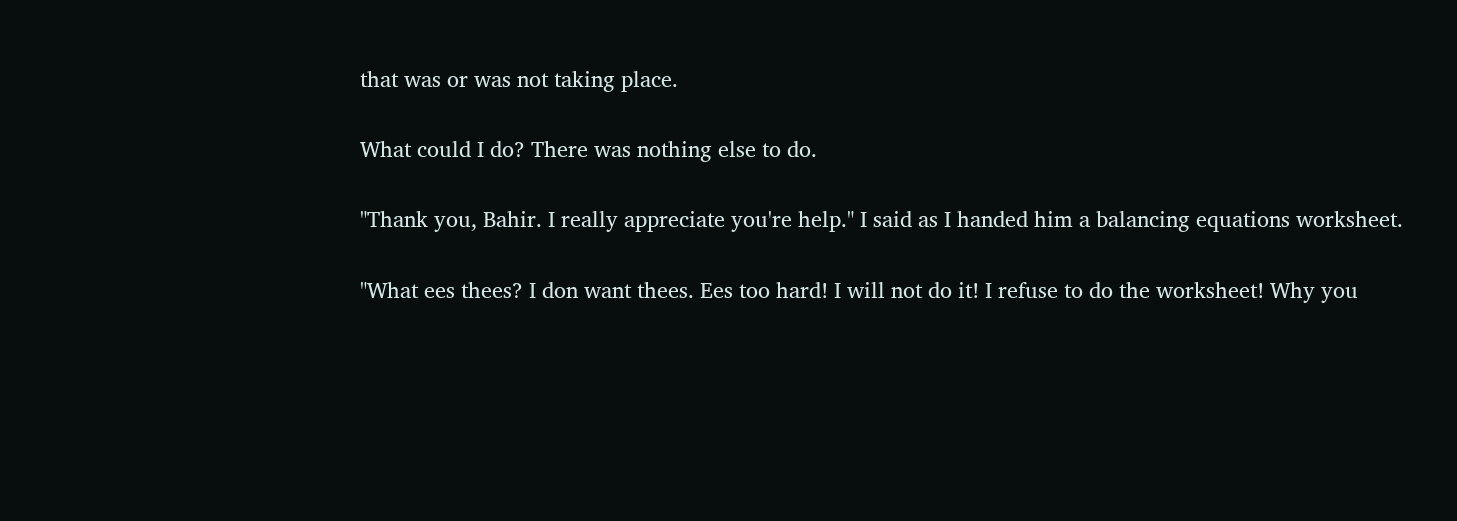that was or was not taking place.

What could I do? There was nothing else to do.

"Thank you, Bahir. I really appreciate you're help." I said as I handed him a balancing equations worksheet.

"What ees thees? I don want thees. Ees too hard! I will not do it! I refuse to do the worksheet! Why you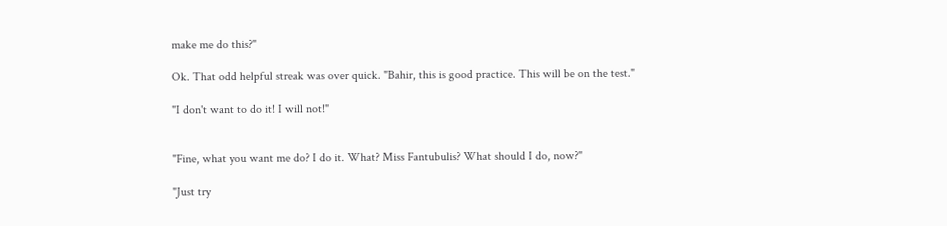make me do this?"

Ok. That odd helpful streak was over quick. "Bahir, this is good practice. This will be on the test."

"I don't want to do it! I will not!"


"Fine, what you want me do? I do it. What? Miss Fantubulis? What should I do, now?"

"Just try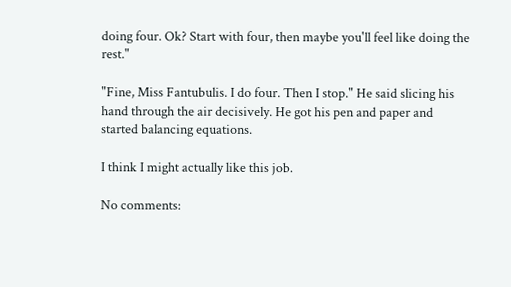doing four. Ok? Start with four, then maybe you'll feel like doing the rest."

"Fine, Miss Fantubulis. I do four. Then I stop." He said slicing his hand through the air decisively. He got his pen and paper and started balancing equations.

I think I might actually like this job.

No comments: